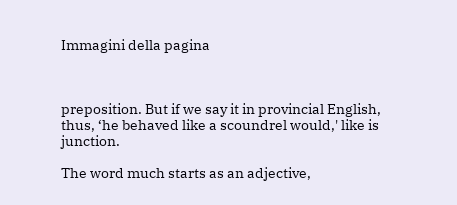Immagini della pagina



preposition. But if we say it in provincial English, thus, ‘he behaved like a scoundrel would,' like is junction.

The word much starts as an adjective,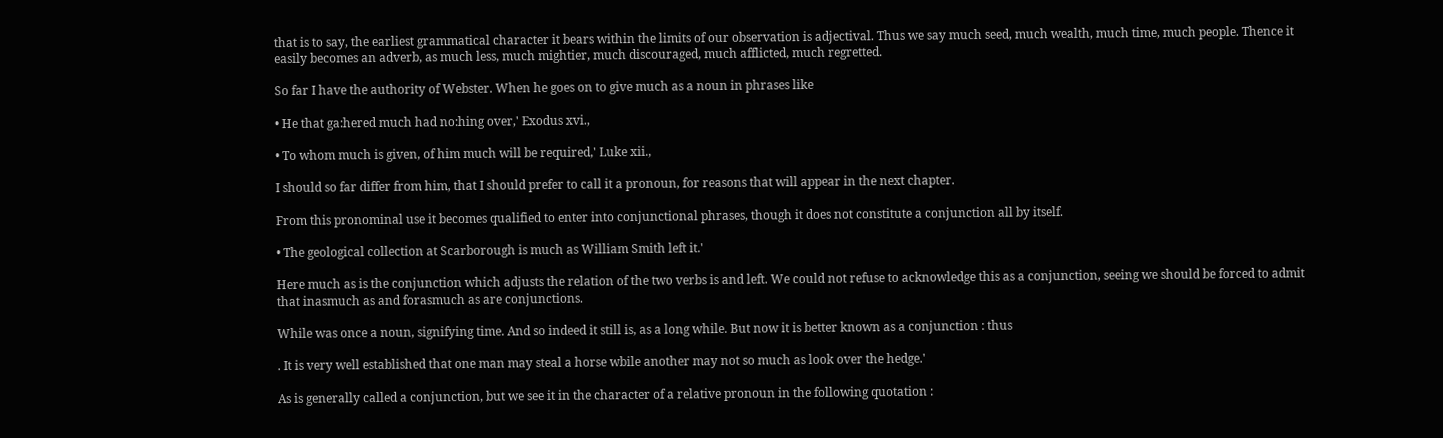that is to say, the earliest grammatical character it bears within the limits of our observation is adjectival. Thus we say much seed, much wealth, much time, much people. Thence it easily becomes an adverb, as much less, much mightier, much discouraged, much afflicted, much regretted.

So far I have the authority of Webster. When he goes on to give much as a noun in phrases like

• He that ga:hered much had no:hing over,' Exodus xvi.,

• To whom much is given, of him much will be required,' Luke xii.,

I should so far differ from him, that I should prefer to call it a pronoun, for reasons that will appear in the next chapter.

From this pronominal use it becomes qualified to enter into conjunctional phrases, though it does not constitute a conjunction all by itself.

• The geological collection at Scarborough is much as William Smith left it.'

Here much as is the conjunction which adjusts the relation of the two verbs is and left. We could not refuse to acknowledge this as a conjunction, seeing we should be forced to admit that inasmuch as and forasmuch as are conjunctions.

While was once a noun, signifying time. And so indeed it still is, as a long while. But now it is better known as a conjunction : thus

. It is very well established that one man may steal a horse wbile another may not so much as look over the hedge.'

As is generally called a conjunction, but we see it in the character of a relative pronoun in the following quotation :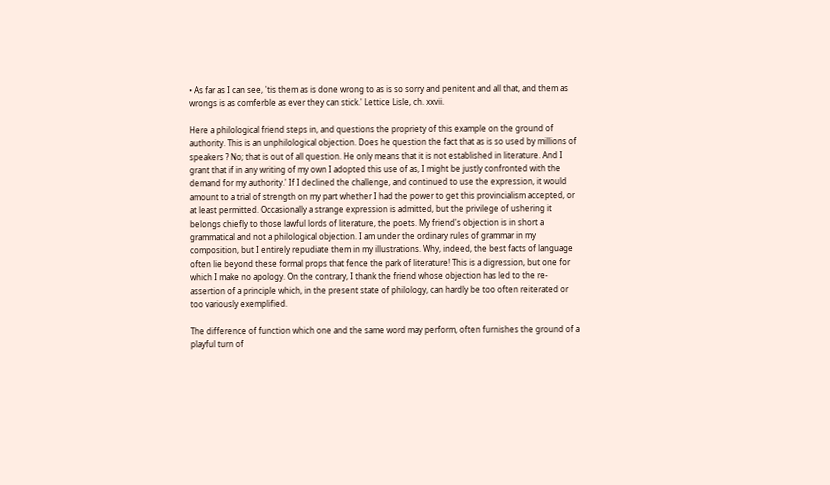• As far as I can see, 'tis them as is done wrong to as is so sorry and penitent and all that, and them as wrongs is as comferble as ever they can stick.' Lettice Lisle, ch. xxvii.

Here a philological friend steps in, and questions the propriety of this example on the ground of authority. This is an unphilological objection. Does he question the fact that as is so used by millions of speakers ? No; that is out of all question. He only means that it is not established in literature. And I grant that if in any writing of my own I adopted this use of as, I might be justly confronted with the demand for my authority.' If I declined the challenge, and continued to use the expression, it would amount to a trial of strength on my part whether I had the power to get this provincialism accepted, or at least permitted. Occasionally a strange expression is admitted, but the privilege of ushering it belongs chiefly to those lawful lords of literature, the poets. My friend's objection is in short a grammatical and not a philological objection. I am under the ordinary rules of grammar in my composition, but I entirely repudiate them in my illustrations. Why, indeed, the best facts of language often lie beyond these formal props that fence the park of literature! This is a digression, but one for which I make no apology. On the contrary, I thank the friend whose objection has led to the re-assertion of a principle which, in the present state of philology, can hardly be too often reiterated or too variously exemplified.

The difference of function which one and the same word may perform, often furnishes the ground of a playful turn of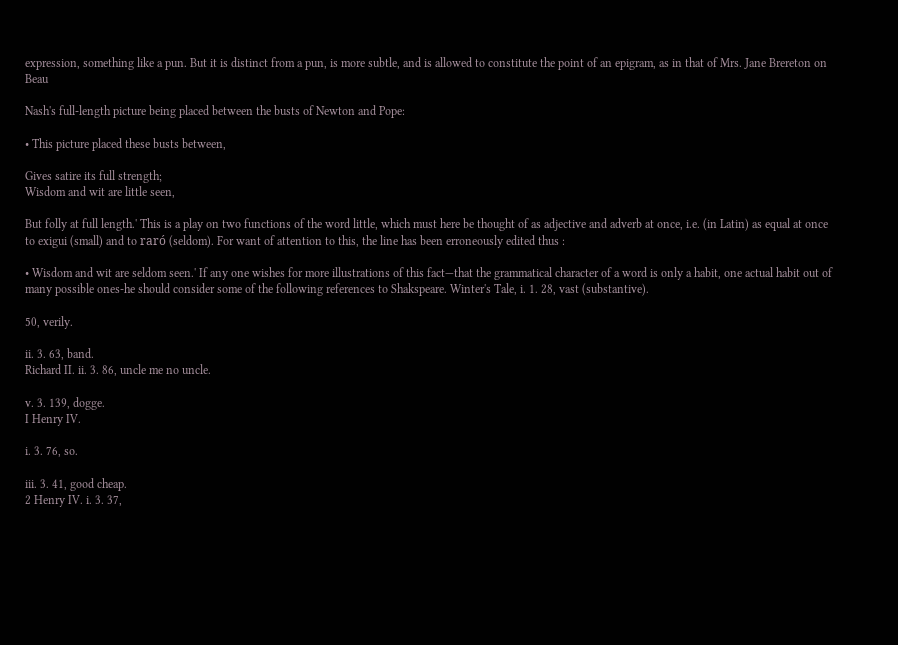expression, something like a pun. But it is distinct from a pun, is more subtle, and is allowed to constitute the point of an epigram, as in that of Mrs. Jane Brereton on Beau

Nash's full-length picture being placed between the busts of Newton and Pope:

• This picture placed these busts between,

Gives satire its full strength;
Wisdom and wit are little seen,

But folly at full length.' This is a play on two functions of the word little, which must here be thought of as adjective and adverb at once, i.e. (in Latin) as equal at once to exigui (small) and to raró (seldom). For want of attention to this, the line has been erroneously edited thus :

• Wisdom and wit are seldom seen.' If any one wishes for more illustrations of this fact—that the grammatical character of a word is only a habit, one actual habit out of many possible ones-he should consider some of the following references to Shakspeare. Winter's Tale, i. 1. 28, vast (substantive).

50, verily.

ii. 3. 63, band.
Richard II. ii. 3. 86, uncle me no uncle.

v. 3. 139, dogge.
I Henry IV.

i. 3. 76, so.

iii. 3. 41, good cheap.
2 Henry IV. i. 3. 37,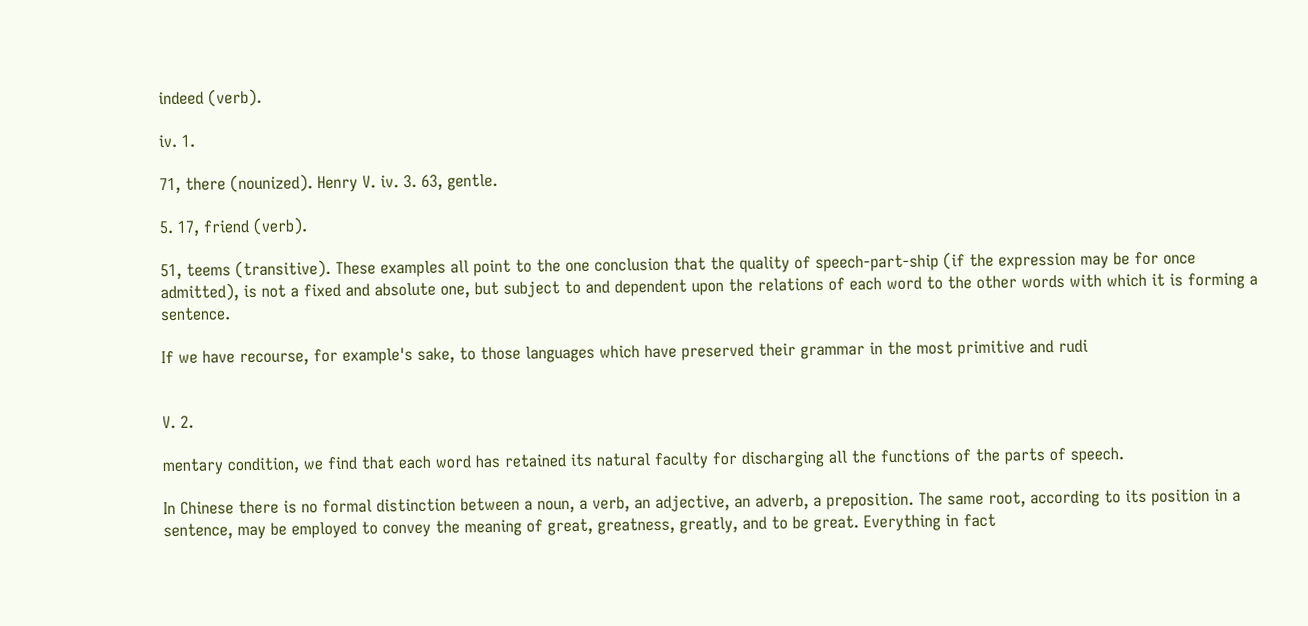indeed (verb).

iv. 1.

71, there (nounized). Henry V. iv. 3. 63, gentle.

5. 17, friend (verb).

51, teems (transitive). These examples all point to the one conclusion that the quality of speech-part-ship (if the expression may be for once admitted), is not a fixed and absolute one, but subject to and dependent upon the relations of each word to the other words with which it is forming a sentence.

If we have recourse, for example's sake, to those languages which have preserved their grammar in the most primitive and rudi


V. 2.

mentary condition, we find that each word has retained its natural faculty for discharging all the functions of the parts of speech.

In Chinese there is no formal distinction between a noun, a verb, an adjective, an adverb, a preposition. The same root, according to its position in a sentence, may be employed to convey the meaning of great, greatness, greatly, and to be great. Everything in fact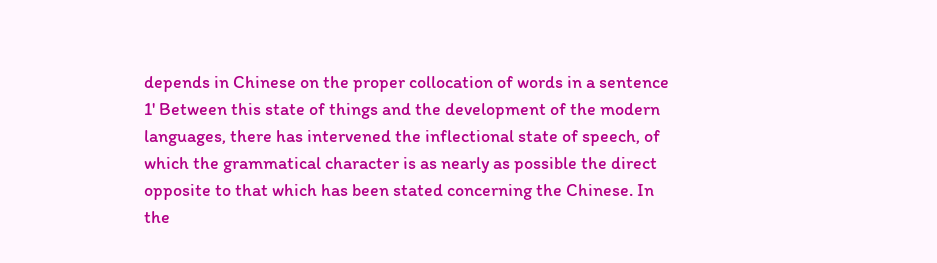depends in Chinese on the proper collocation of words in a sentence 1' Between this state of things and the development of the modern languages, there has intervened the inflectional state of speech, of which the grammatical character is as nearly as possible the direct opposite to that which has been stated concerning the Chinese. In the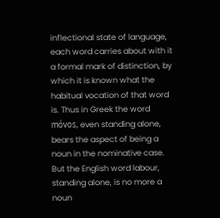inflectional state of language, each word carries about with it a formal mark of distinction, by which it is known what the habitual vocation of that word is. Thus in Greek the word móvos, even standing alone, bears the aspect of being a noun in the nominative case. But the English word labour, standing alone, is no more a noun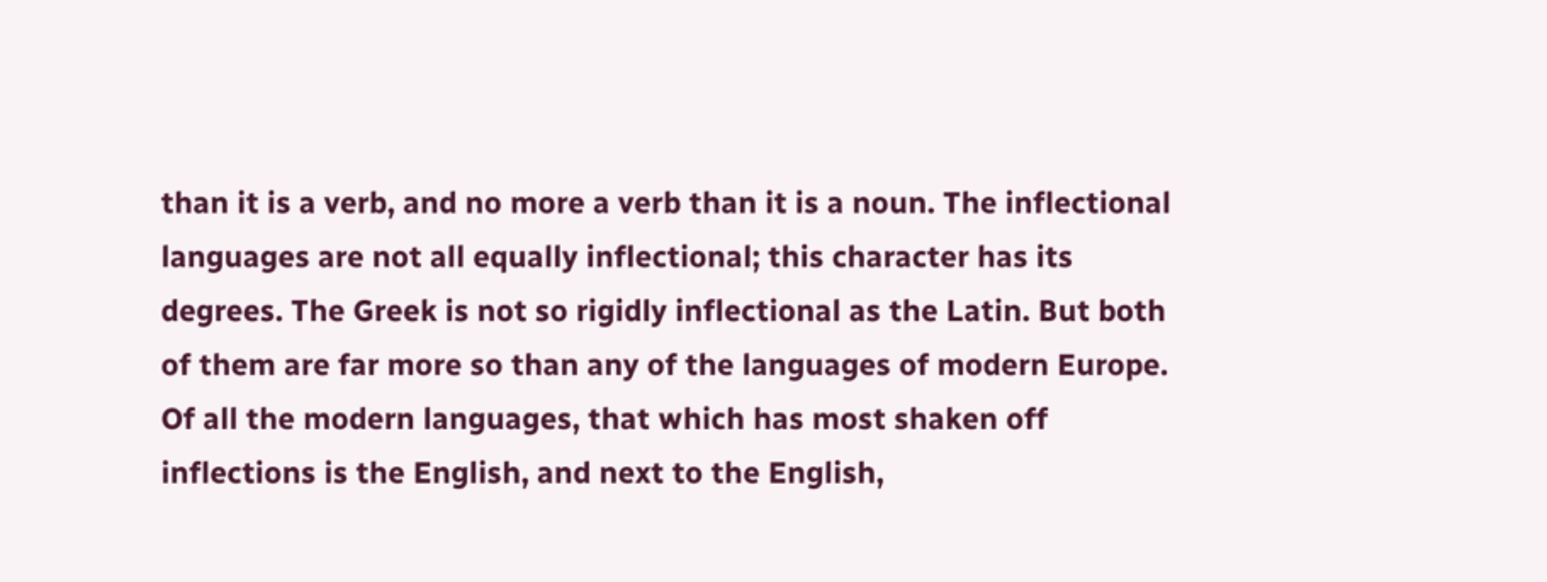than it is a verb, and no more a verb than it is a noun. The inflectional languages are not all equally inflectional; this character has its degrees. The Greek is not so rigidly inflectional as the Latin. But both of them are far more so than any of the languages of modern Europe. Of all the modern languages, that which has most shaken off inflections is the English, and next to the English,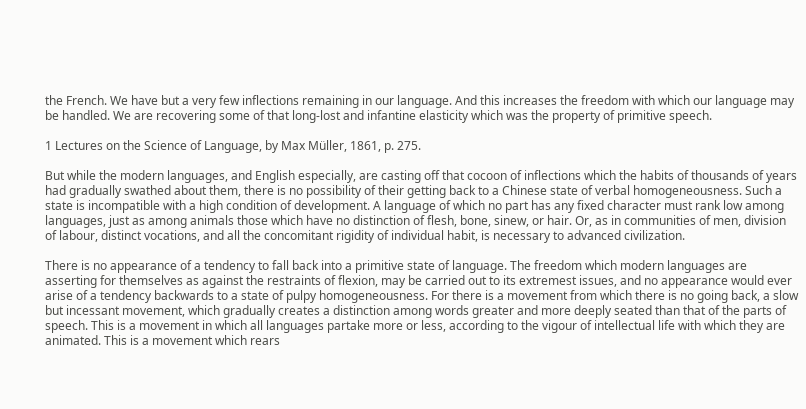the French. We have but a very few inflections remaining in our language. And this increases the freedom with which our language may be handled. We are recovering some of that long-lost and infantine elasticity which was the property of primitive speech.

1 Lectures on the Science of Language, by Max Müller, 1861, p. 275.

But while the modern languages, and English especially, are casting off that cocoon of inflections which the habits of thousands of years had gradually swathed about them, there is no possibility of their getting back to a Chinese state of verbal homogeneousness. Such a state is incompatible with a high condition of development. A language of which no part has any fixed character must rank low among languages, just as among animals those which have no distinction of flesh, bone, sinew, or hair. Or, as in communities of men, division of labour, distinct vocations, and all the concomitant rigidity of individual habit, is necessary to advanced civilization.

There is no appearance of a tendency to fall back into a primitive state of language. The freedom which modern languages are asserting for themselves as against the restraints of flexion, may be carried out to its extremest issues, and no appearance would ever arise of a tendency backwards to a state of pulpy homogeneousness. For there is a movement from which there is no going back, a slow but incessant movement, which gradually creates a distinction among words greater and more deeply seated than that of the parts of speech. This is a movement in which all languages partake more or less, according to the vigour of intellectual life with which they are animated. This is a movement which rears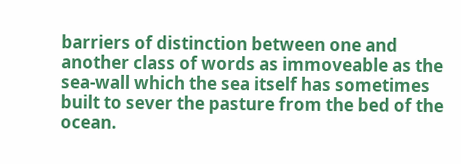barriers of distinction between one and another class of words as immoveable as the sea-wall which the sea itself has sometimes built to sever the pasture from the bed of the ocean.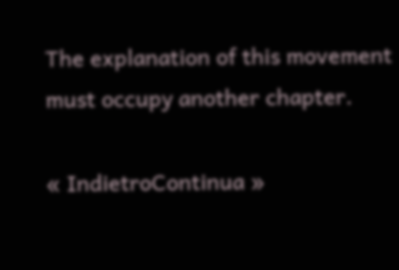The explanation of this movement must occupy another chapter.

« IndietroContinua »